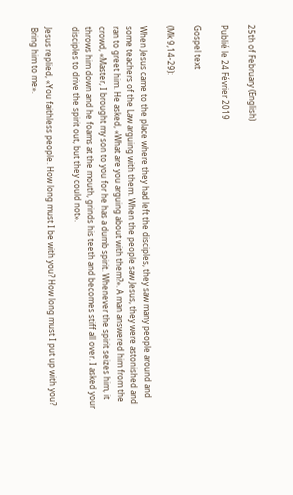25th of February (English)

Publié le 24 Février 2019

Gospel text

(Mk 9,14-29):

When Jesus came to the place where they had left the disciples, they saw many people around and some teachers of the Law arguing with them. When the people saw Jesus, they were astonished and ran to greet him. He asked, «What are you arguing about with them?». A man answered him from the crowd, «Master, I brought my son to you for he has a dumb spirit. Whenever the spirit seizes him, it throws him down and he foams at the mouth, grinds his teeth and becomes stiff all over. I asked your disciples to drive the spirit out, but they could not».

Jesus replied, «You faithless people. How long must I be with you? How long must I put up with you? Bring him to me».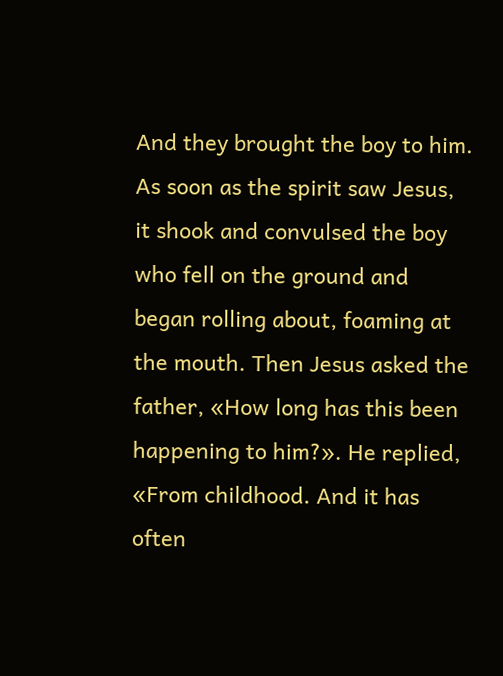And they brought the boy to him. As soon as the spirit saw Jesus, it shook and convulsed the boy who fell on the ground and began rolling about, foaming at the mouth. Then Jesus asked the father, «How long has this been happening to him?». He replied, «From childhood. And it has often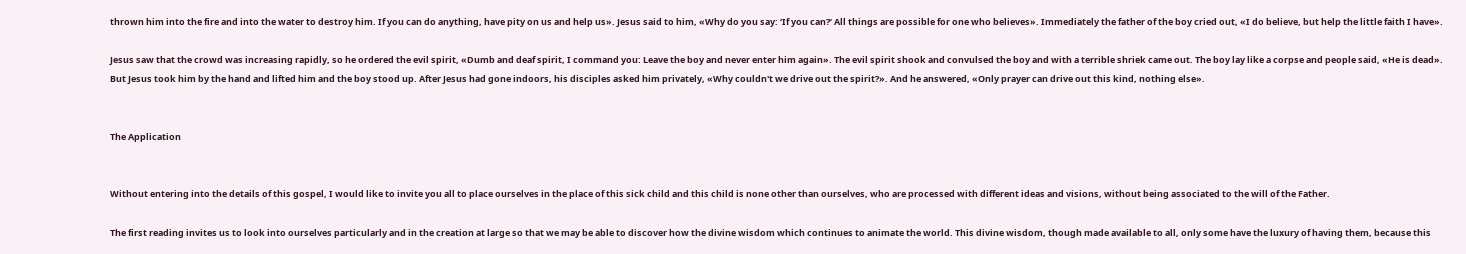thrown him into the fire and into the water to destroy him. If you can do anything, have pity on us and help us». Jesus said to him, «Why do you say: ‘If you can?’ All things are possible for one who believes». Immediately the father of the boy cried out, «I do believe, but help the little faith I have».

Jesus saw that the crowd was increasing rapidly, so he ordered the evil spirit, «Dumb and deaf spirit, I command you: Leave the boy and never enter him again». The evil spirit shook and convulsed the boy and with a terrible shriek came out. The boy lay like a corpse and people said, «He is dead». But Jesus took him by the hand and lifted him and the boy stood up. After Jesus had gone indoors, his disciples asked him privately, «Why couldn't we drive out the spirit?». And he answered, «Only prayer can drive out this kind, nothing else».


The Application


Without entering into the details of this gospel, I would like to invite you all to place ourselves in the place of this sick child and this child is none other than ourselves, who are processed with different ideas and visions, without being associated to the will of the Father.

The first reading invites us to look into ourselves particularly and in the creation at large so that we may be able to discover how the divine wisdom which continues to animate the world. This divine wisdom, though made available to all, only some have the luxury of having them, because this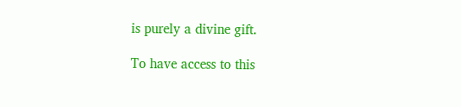is purely a divine gift.

To have access to this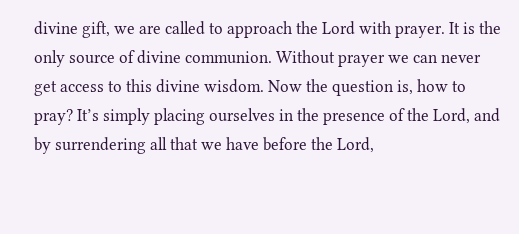divine gift, we are called to approach the Lord with prayer. It is the only source of divine communion. Without prayer we can never get access to this divine wisdom. Now the question is, how to pray? It’s simply placing ourselves in the presence of the Lord, and by surrendering all that we have before the Lord,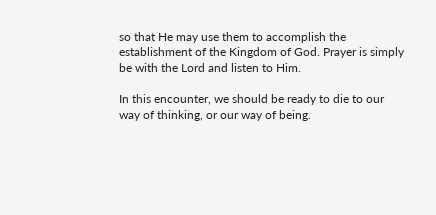so that He may use them to accomplish the establishment of the Kingdom of God. Prayer is simply be with the Lord and listen to Him.

In this encounter, we should be ready to die to our way of thinking, or our way of being.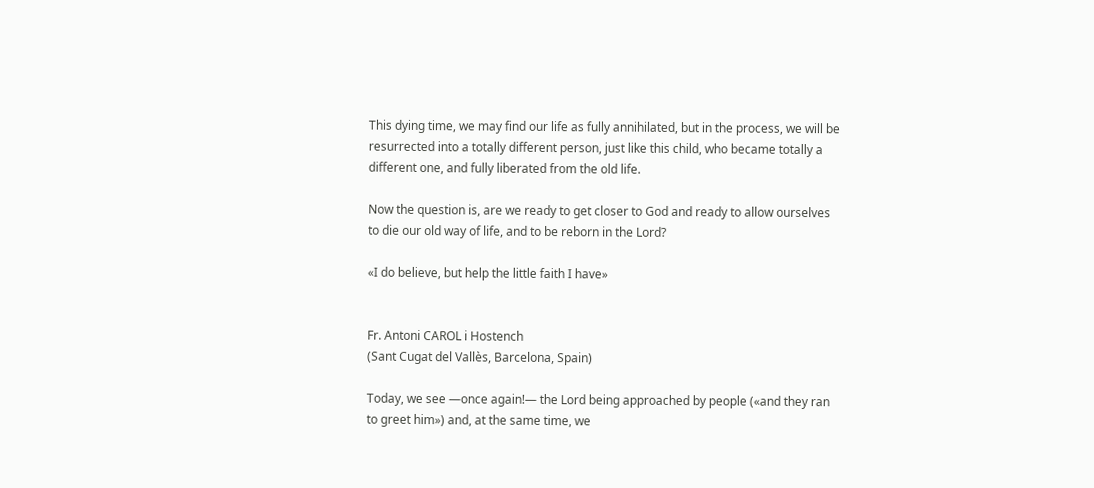This dying time, we may find our life as fully annihilated, but in the process, we will be resurrected into a totally different person, just like this child, who became totally a different one, and fully liberated from the old life.

Now the question is, are we ready to get closer to God and ready to allow ourselves to die our old way of life, and to be reborn in the Lord?

«I do believe, but help the little faith I have»


Fr. Antoni CAROL i Hostench
(Sant Cugat del Vallès, Barcelona, Spain)

Today, we see —once again!— the Lord being approached by people («and they ran to greet him») and, at the same time, we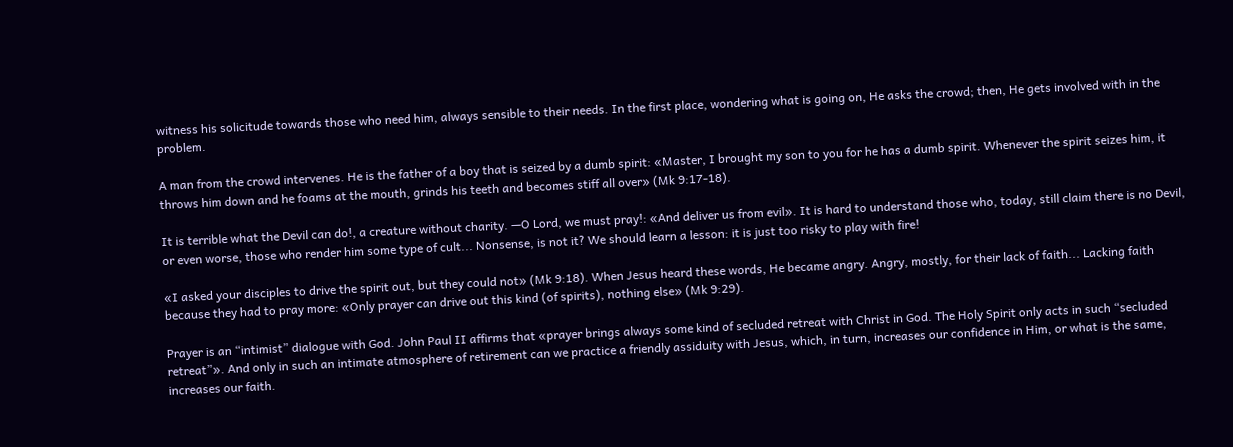witness his solicitude towards those who need him, always sensible to their needs. In the first place, wondering what is going on, He asks the crowd; then, He gets involved with in the problem.

A man from the crowd intervenes. He is the father of a boy that is seized by a dumb spirit: «Master, I brought my son to you for he has a dumb spirit. Whenever the spirit seizes him, it throws him down and he foams at the mouth, grinds his teeth and becomes stiff all over» (Mk 9:17-18).

It is terrible what the Devil can do!, a creature without charity. —O Lord, we must pray!: «And deliver us from evil». It is hard to understand those who, today, still claim there is no Devil, or even worse, those who render him some type of cult... Nonsense, is not it? We should learn a lesson: it is just too risky to play with fire!

«I asked your disciples to drive the spirit out, but they could not» (Mk 9:18). When Jesus heard these words, He became angry. Angry, mostly, for their lack of faith... Lacking faith because they had to pray more: «Only prayer can drive out this kind (of spirits), nothing else» (Mk 9:29).

Prayer is an “intimist” dialogue with God. John Paul II affirms that «prayer brings always some kind of secluded retreat with Christ in God. The Holy Spirit only acts in such “secluded retreat”». And only in such an intimate atmosphere of retirement can we practice a friendly assiduity with Jesus, which, in turn, increases our confidence in Him, or what is the same, increases our faith.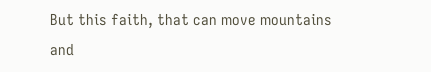But this faith, that can move mountains and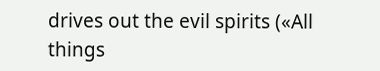drives out the evil spirits («All things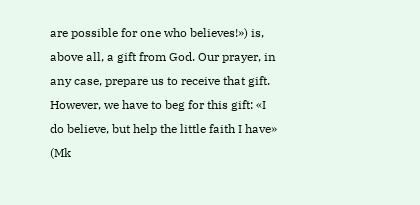are possible for one who believes!») is, above all, a gift from God. Our prayer, in any case, prepare us to receive that gift. However, we have to beg for this gift: «I do believe, but help the little faith I have» (Mk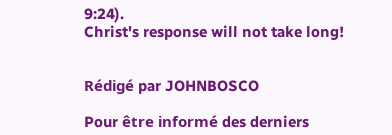9:24).
Christ's response will not take long!


Rédigé par JOHNBOSCO

Pour être informé des derniers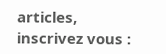articles, inscrivez vous :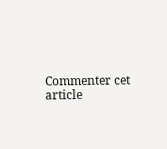Commenter cet article